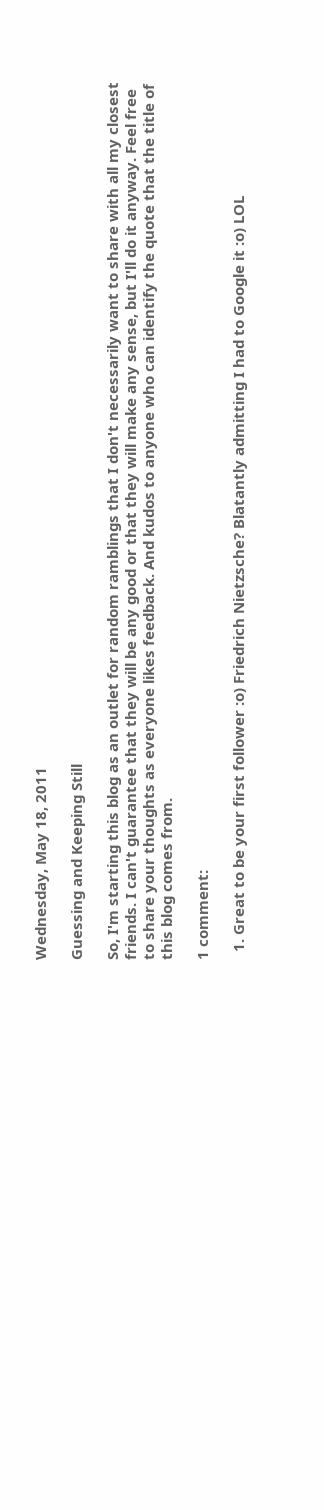Wednesday, May 18, 2011

Guessing and Keeping Still

So, I'm starting this blog as an outlet for random ramblings that I don't necessarily want to share with all my closest friends. I can't guarantee that they will be any good or that they will make any sense, but I'll do it anyway. Feel free to share your thoughts as everyone likes feedback. And kudos to anyone who can identify the quote that the title of this blog comes from.

1 comment:

  1. Great to be your first follower :o) Friedrich Nietzsche? Blatantly admitting I had to Google it :o) LOL